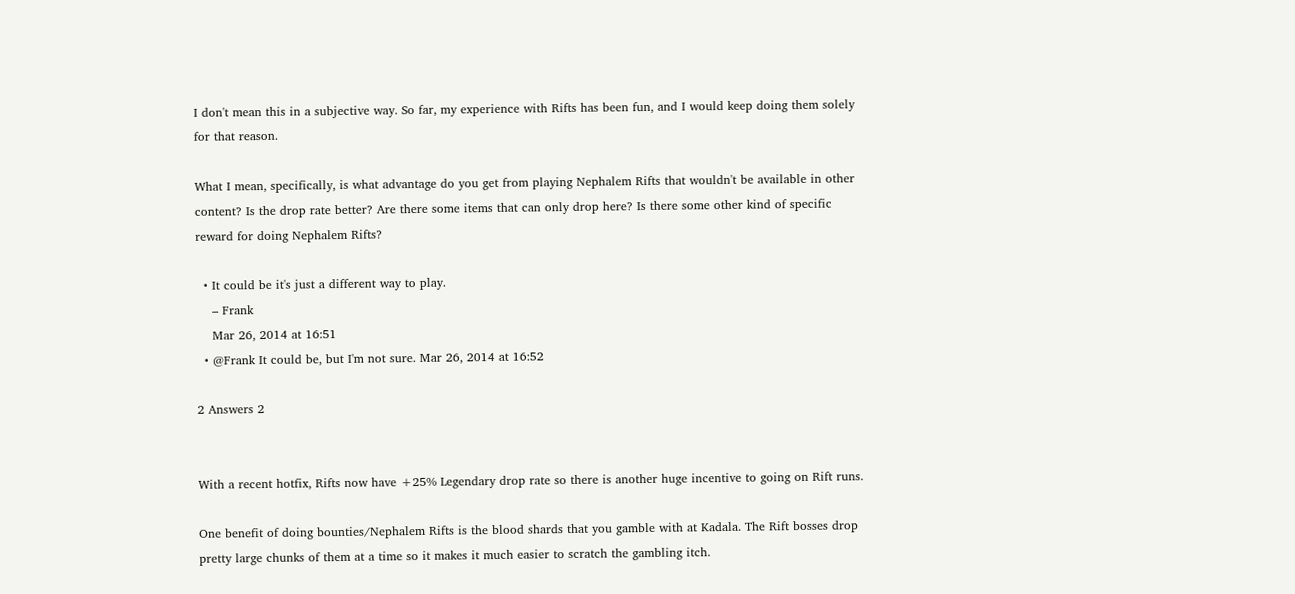I don't mean this in a subjective way. So far, my experience with Rifts has been fun, and I would keep doing them solely for that reason.

What I mean, specifically, is what advantage do you get from playing Nephalem Rifts that wouldn't be available in other content? Is the drop rate better? Are there some items that can only drop here? Is there some other kind of specific reward for doing Nephalem Rifts?

  • It could be it's just a different way to play.
    – Frank
    Mar 26, 2014 at 16:51
  • @Frank It could be, but I'm not sure. Mar 26, 2014 at 16:52

2 Answers 2


With a recent hotfix, Rifts now have +25% Legendary drop rate so there is another huge incentive to going on Rift runs.

One benefit of doing bounties/Nephalem Rifts is the blood shards that you gamble with at Kadala. The Rift bosses drop pretty large chunks of them at a time so it makes it much easier to scratch the gambling itch.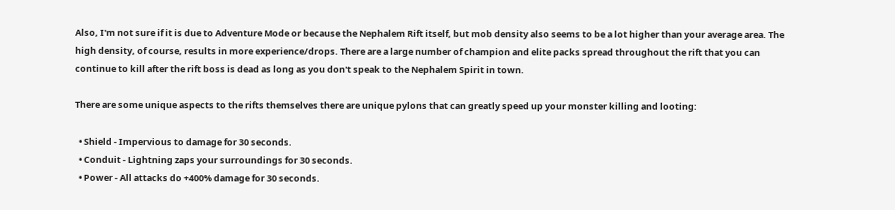Also, I'm not sure if it is due to Adventure Mode or because the Nephalem Rift itself, but mob density also seems to be a lot higher than your average area. The high density, of course, results in more experience/drops. There are a large number of champion and elite packs spread throughout the rift that you can continue to kill after the rift boss is dead as long as you don't speak to the Nephalem Spirit in town.

There are some unique aspects to the rifts themselves there are unique pylons that can greatly speed up your monster killing and looting:

  • Shield - Impervious to damage for 30 seconds.
  • Conduit - Lightning zaps your surroundings for 30 seconds.
  • Power - All attacks do +400% damage for 30 seconds.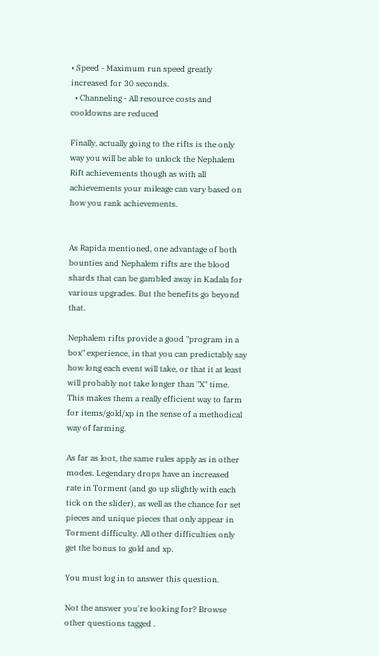• Speed - Maximum run speed greatly increased for 30 seconds.
  • Channeling - All resource costs and cooldowns are reduced

Finally, actually going to the rifts is the only way you will be able to unlock the Nephalem Rift achievements though as with all achievements your mileage can vary based on how you rank achievements.


As Rapida mentioned, one advantage of both bounties and Nephalem rifts are the blood shards that can be gambled away in Kadala for various upgrades. But the benefits go beyond that.

Nephalem rifts provide a good "program in a box" experience, in that you can predictably say how long each event will take, or that it at least will probably not take longer than "X" time. This makes them a really efficient way to farm for items/gold/xp in the sense of a methodical way of farming.

As far as loot, the same rules apply as in other modes. Legendary drops have an increased rate in Torment (and go up slightly with each tick on the slider), as well as the chance for set pieces and unique pieces that only appear in Torment difficulty. All other difficulties only get the bonus to gold and xp.

You must log in to answer this question.

Not the answer you're looking for? Browse other questions tagged .